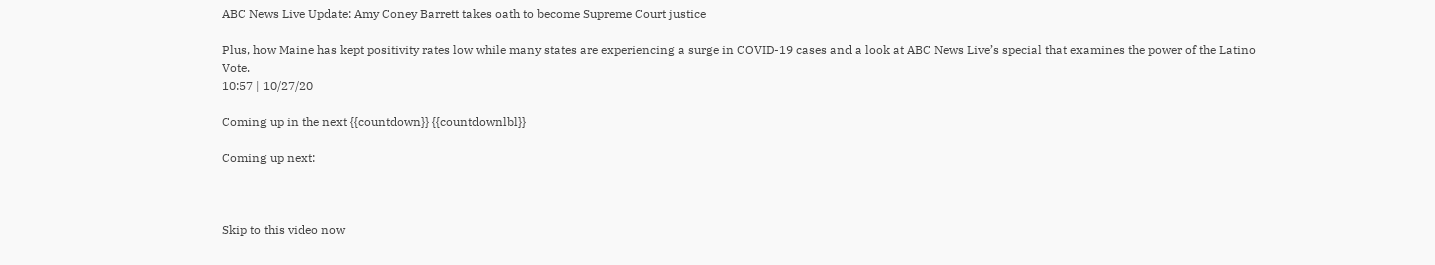ABC News Live Update: Amy Coney Barrett takes oath to become Supreme Court justice

Plus, how Maine has kept positivity rates low while many states are experiencing a surge in COVID-19 cases and a look at ABC News Live’s special that examines the power of the Latino Vote.
10:57 | 10/27/20

Coming up in the next {{countdown}} {{countdownlbl}}

Coming up next:



Skip to this video now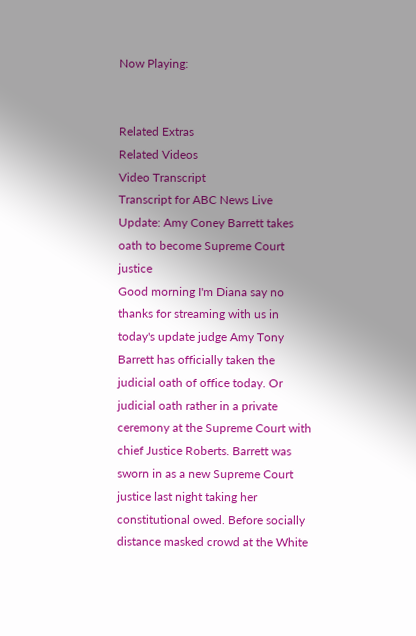Now Playing:


Related Extras
Related Videos
Video Transcript
Transcript for ABC News Live Update: Amy Coney Barrett takes oath to become Supreme Court justice
Good morning I'm Diana say no thanks for streaming with us in today's update judge Amy Tony Barrett has officially taken the judicial oath of office today. Or judicial oath rather in a private ceremony at the Supreme Court with chief Justice Roberts. Barrett was sworn in as a new Supreme Court justice last night taking her constitutional owed. Before socially distance masked crowd at the White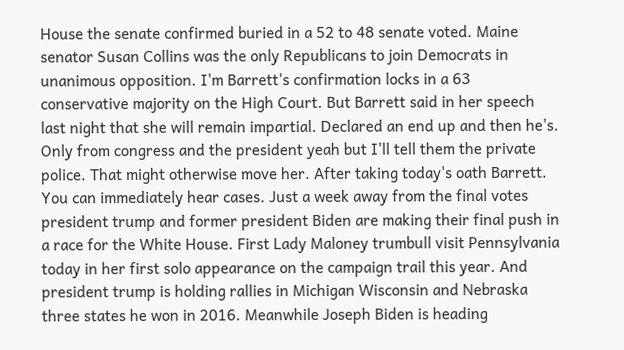House the senate confirmed buried in a 52 to 48 senate voted. Maine senator Susan Collins was the only Republicans to join Democrats in unanimous opposition. I'm Barrett's confirmation locks in a 63 conservative majority on the High Court. But Barrett said in her speech last night that she will remain impartial. Declared an end up and then he's. Only from congress and the president yeah but I'll tell them the private police. That might otherwise move her. After taking today's oath Barrett. You can immediately hear cases. Just a week away from the final votes president trump and former president Biden are making their final push in a race for the White House. First Lady Maloney trumbull visit Pennsylvania today in her first solo appearance on the campaign trail this year. And president trump is holding rallies in Michigan Wisconsin and Nebraska three states he won in 2016. Meanwhile Joseph Biden is heading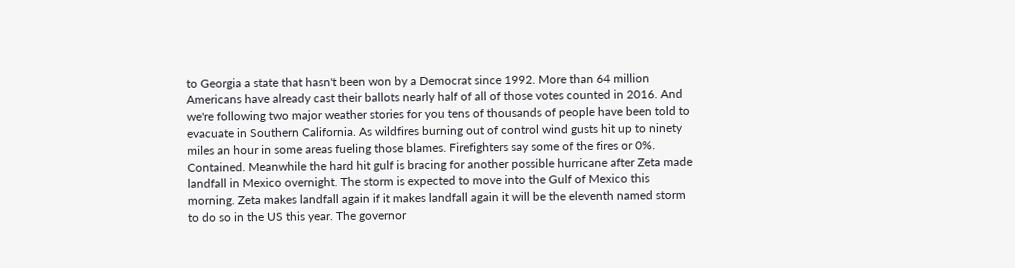to Georgia a state that hasn't been won by a Democrat since 1992. More than 64 million Americans have already cast their ballots nearly half of all of those votes counted in 2016. And we're following two major weather stories for you tens of thousands of people have been told to evacuate in Southern California. As wildfires burning out of control wind gusts hit up to ninety miles an hour in some areas fueling those blames. Firefighters say some of the fires or 0%. Contained. Meanwhile the hard hit gulf is bracing for another possible hurricane after Zeta made landfall in Mexico overnight. The storm is expected to move into the Gulf of Mexico this morning. Zeta makes landfall again if it makes landfall again it will be the eleventh named storm to do so in the US this year. The governor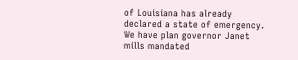of Louisiana has already declared a state of emergency. We have plan governor Janet mills mandated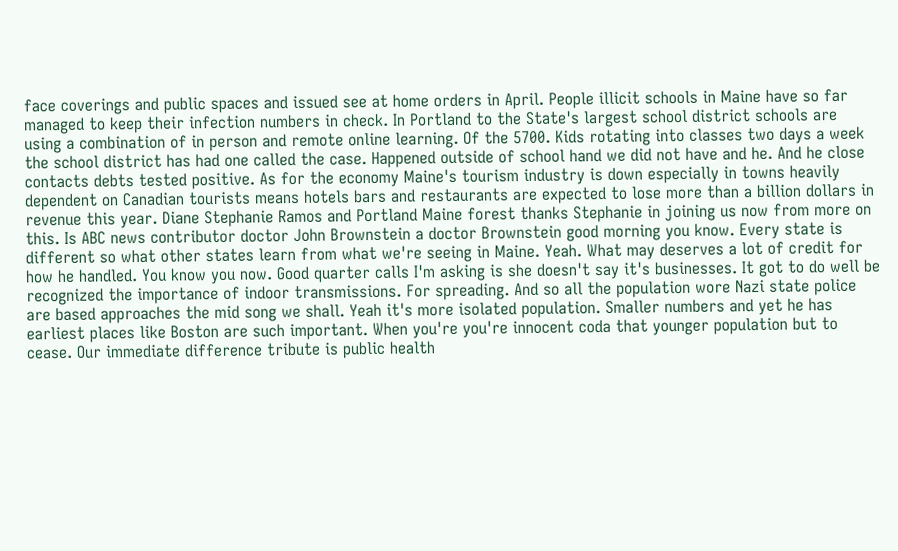face coverings and public spaces and issued see at home orders in April. People illicit schools in Maine have so far managed to keep their infection numbers in check. In Portland to the State's largest school district schools are using a combination of in person and remote online learning. Of the 5700. Kids rotating into classes two days a week the school district has had one called the case. Happened outside of school hand we did not have and he. And he close contacts debts tested positive. As for the economy Maine's tourism industry is down especially in towns heavily dependent on Canadian tourists means hotels bars and restaurants are expected to lose more than a billion dollars in revenue this year. Diane Stephanie Ramos and Portland Maine forest thanks Stephanie in joining us now from more on this. Is ABC news contributor doctor John Brownstein a doctor Brownstein good morning you know. Every state is different so what other states learn from what we're seeing in Maine. Yeah. What may deserves a lot of credit for how he handled. You know you now. Good quarter calls I'm asking is she doesn't say it's businesses. It got to do well be recognized the importance of indoor transmissions. For spreading. And so all the population wore Nazi state police are based approaches the mid song we shall. Yeah it's more isolated population. Smaller numbers and yet he has earliest places like Boston are such important. When you're you're innocent coda that younger population but to cease. Our immediate difference tribute is public health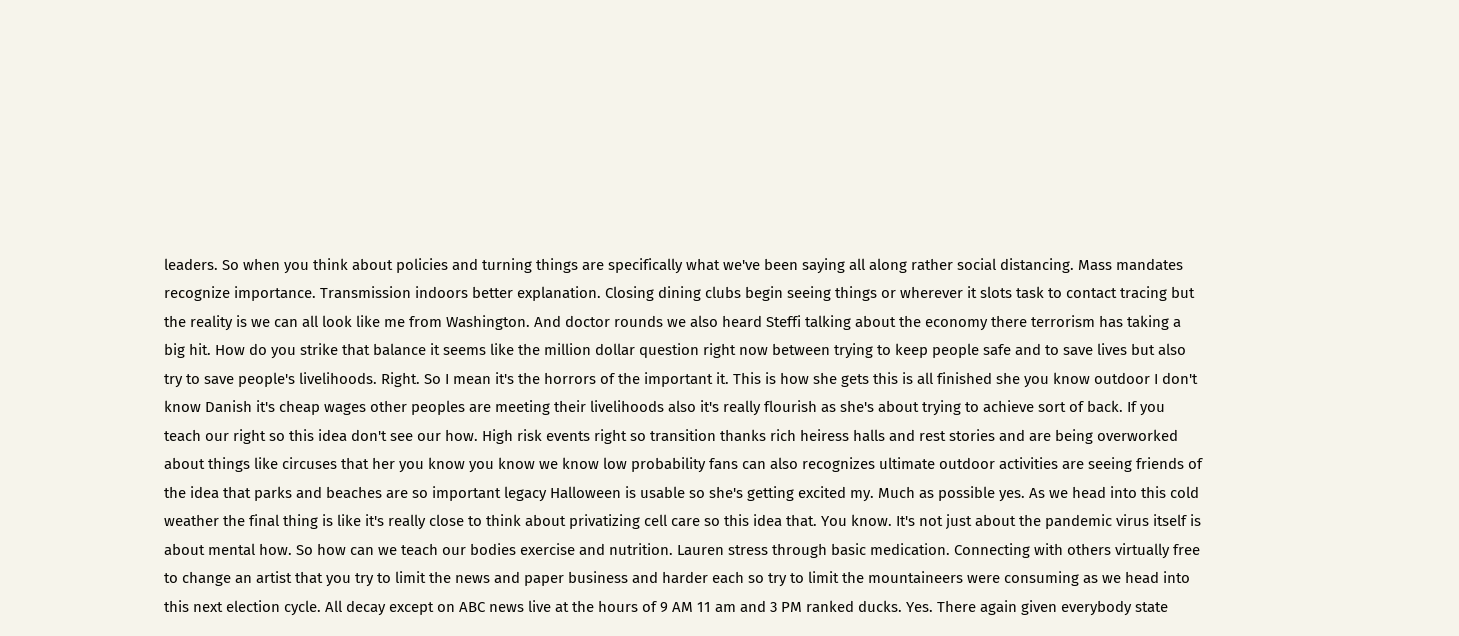leaders. So when you think about policies and turning things are specifically what we've been saying all along rather social distancing. Mass mandates recognize importance. Transmission indoors better explanation. Closing dining clubs begin seeing things or wherever it slots task to contact tracing but the reality is we can all look like me from Washington. And doctor rounds we also heard Steffi talking about the economy there terrorism has taking a big hit. How do you strike that balance it seems like the million dollar question right now between trying to keep people safe and to save lives but also try to save people's livelihoods. Right. So I mean it's the horrors of the important it. This is how she gets this is all finished she you know outdoor I don't know Danish it's cheap wages other peoples are meeting their livelihoods also it's really flourish as she's about trying to achieve sort of back. If you teach our right so this idea don't see our how. High risk events right so transition thanks rich heiress halls and rest stories and are being overworked about things like circuses that her you know you know we know low probability fans can also recognizes ultimate outdoor activities are seeing friends of the idea that parks and beaches are so important legacy Halloween is usable so she's getting excited my. Much as possible yes. As we head into this cold weather the final thing is like it's really close to think about privatizing cell care so this idea that. You know. It's not just about the pandemic virus itself is about mental how. So how can we teach our bodies exercise and nutrition. Lauren stress through basic medication. Connecting with others virtually free to change an artist that you try to limit the news and paper business and harder each so try to limit the mountaineers were consuming as we head into this next election cycle. All decay except on ABC news live at the hours of 9 AM 11 am and 3 PM ranked ducks. Yes. There again given everybody state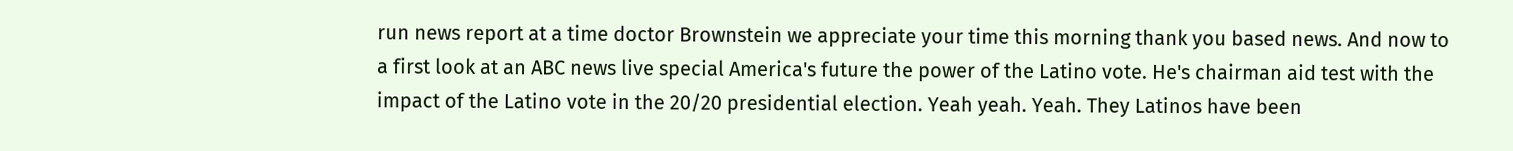run news report at a time doctor Brownstein we appreciate your time this morning thank you based news. And now to a first look at an ABC news live special America's future the power of the Latino vote. He's chairman aid test with the impact of the Latino vote in the 20/20 presidential election. Yeah yeah. Yeah. They Latinos have been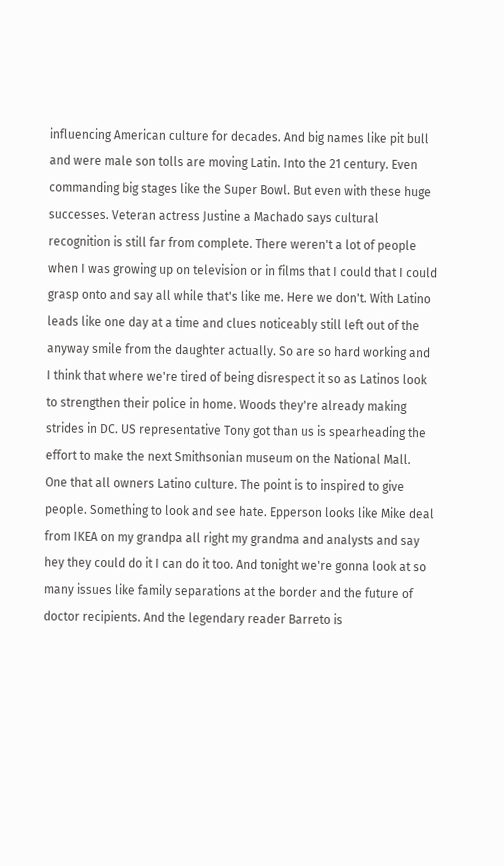influencing American culture for decades. And big names like pit bull and were male son tolls are moving Latin. Into the 21 century. Even commanding big stages like the Super Bowl. But even with these huge successes. Veteran actress Justine a Machado says cultural recognition is still far from complete. There weren't a lot of people when I was growing up on television or in films that I could that I could grasp onto and say all while that's like me. Here we don't. With Latino leads like one day at a time and clues noticeably still left out of the anyway smile from the daughter actually. So are so hard working and I think that where we're tired of being disrespect it so as Latinos look to strengthen their police in home. Woods they're already making strides in DC. US representative Tony got than us is spearheading the effort to make the next Smithsonian museum on the National Mall. One that all owners Latino culture. The point is to inspired to give people. Something to look and see hate. Epperson looks like Mike deal from IKEA on my grandpa all right my grandma and analysts and say hey they could do it I can do it too. And tonight we're gonna look at so many issues like family separations at the border and the future of doctor recipients. And the legendary reader Barreto is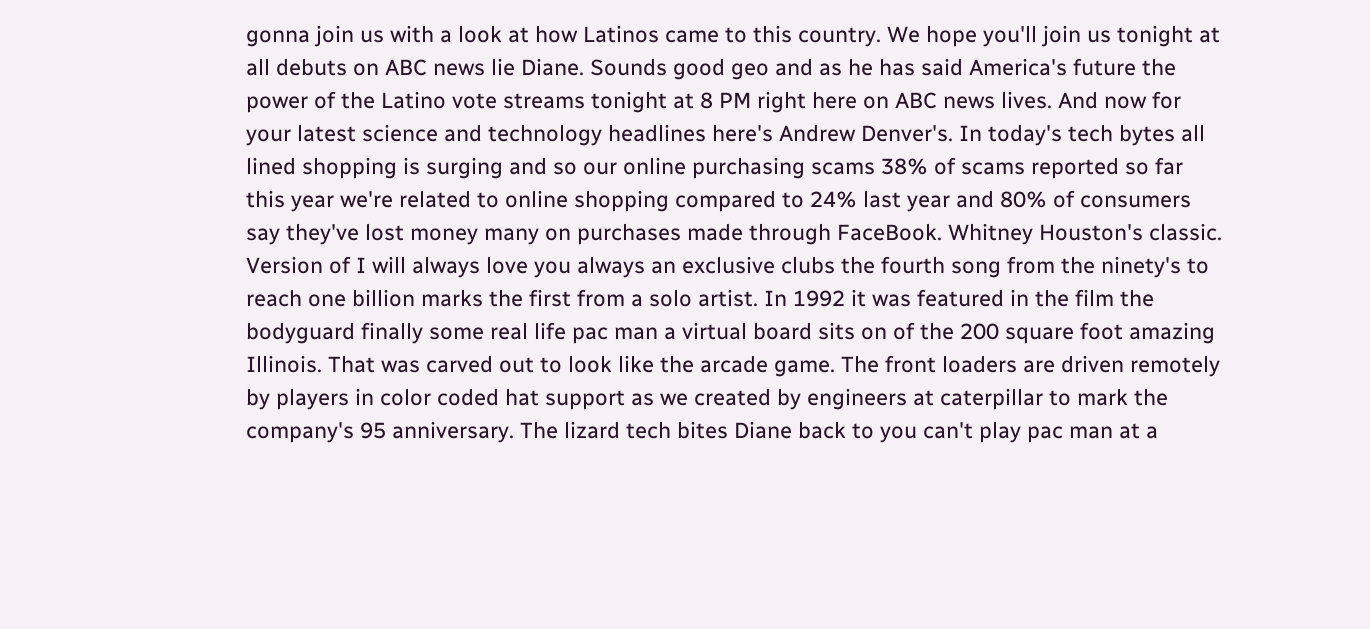gonna join us with a look at how Latinos came to this country. We hope you'll join us tonight at all debuts on ABC news lie Diane. Sounds good geo and as he has said America's future the power of the Latino vote streams tonight at 8 PM right here on ABC news lives. And now for your latest science and technology headlines here's Andrew Denver's. In today's tech bytes all lined shopping is surging and so our online purchasing scams 38% of scams reported so far this year we're related to online shopping compared to 24% last year and 80% of consumers say they've lost money many on purchases made through FaceBook. Whitney Houston's classic. Version of I will always love you always an exclusive clubs the fourth song from the ninety's to reach one billion marks the first from a solo artist. In 1992 it was featured in the film the bodyguard finally some real life pac man a virtual board sits on of the 200 square foot amazing Illinois. That was carved out to look like the arcade game. The front loaders are driven remotely by players in color coded hat support as we created by engineers at caterpillar to mark the company's 95 anniversary. The lizard tech bites Diane back to you can't play pac man at a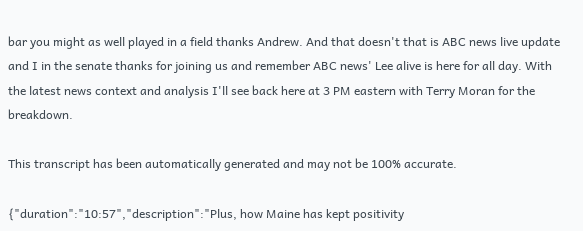bar you might as well played in a field thanks Andrew. And that doesn't that is ABC news live update and I in the senate thanks for joining us and remember ABC news' Lee alive is here for all day. With the latest news context and analysis I'll see back here at 3 PM eastern with Terry Moran for the breakdown.

This transcript has been automatically generated and may not be 100% accurate.

{"duration":"10:57","description":"Plus, how Maine has kept positivity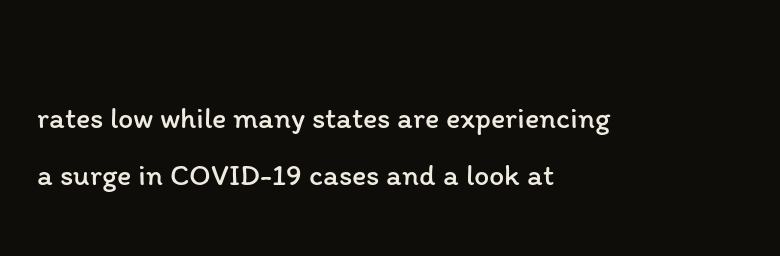rates low while many states are experiencing a surge in COVID-19 cases and a look at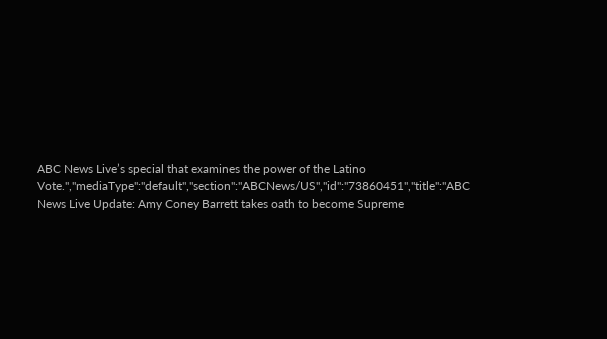ABC News Live’s special that examines the power of the Latino Vote.","mediaType":"default","section":"ABCNews/US","id":"73860451","title":"ABC News Live Update: Amy Coney Barrett takes oath to become Supreme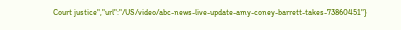Court justice","url":"/US/video/abc-news-live-update-amy-coney-barrett-takes-73860451"}